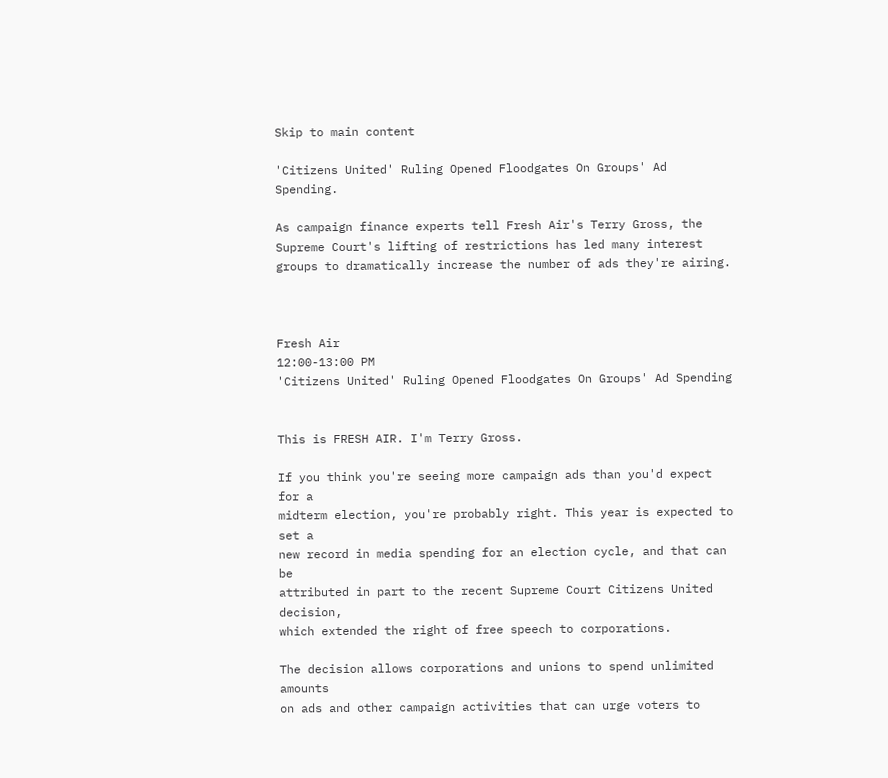Skip to main content

'Citizens United' Ruling Opened Floodgates On Groups' Ad Spending.

As campaign finance experts tell Fresh Air's Terry Gross, the Supreme Court's lifting of restrictions has led many interest groups to dramatically increase the number of ads they're airing.



Fresh Air
12:00-13:00 PM
'Citizens United' Ruling Opened Floodgates On Groups' Ad Spending


This is FRESH AIR. I'm Terry Gross.

If you think you're seeing more campaign ads than you'd expect for a
midterm election, you're probably right. This year is expected to set a
new record in media spending for an election cycle, and that can be
attributed in part to the recent Supreme Court Citizens United decision,
which extended the right of free speech to corporations.

The decision allows corporations and unions to spend unlimited amounts
on ads and other campaign activities that can urge voters to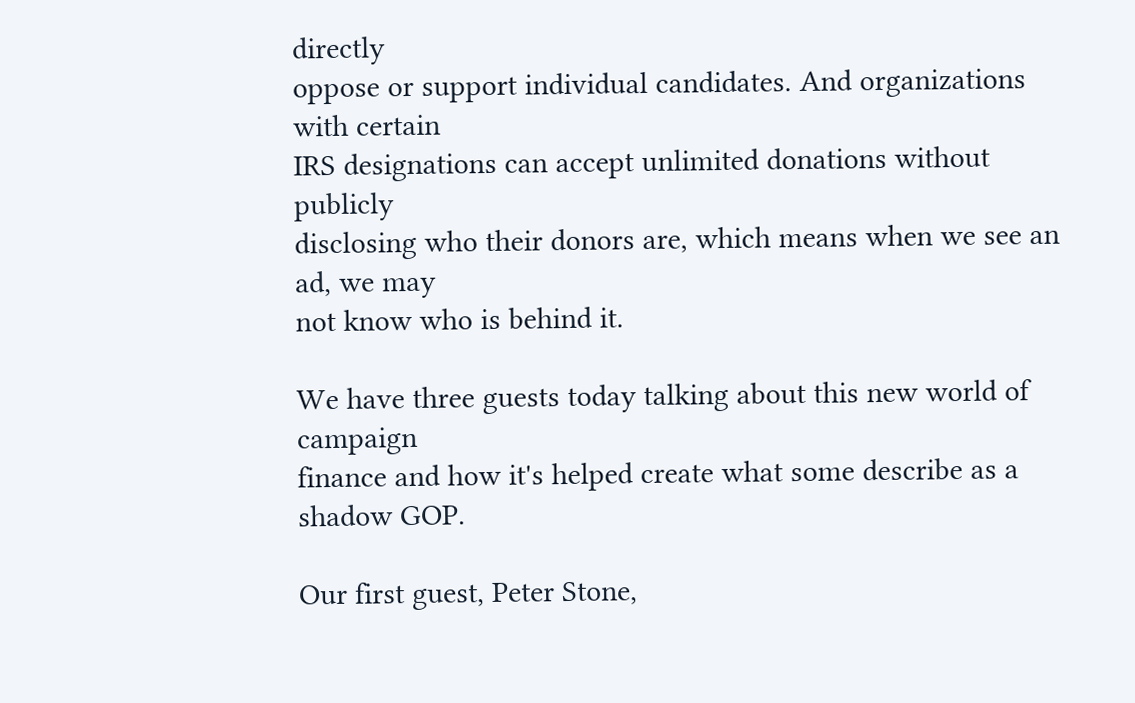directly
oppose or support individual candidates. And organizations with certain
IRS designations can accept unlimited donations without publicly
disclosing who their donors are, which means when we see an ad, we may
not know who is behind it.

We have three guests today talking about this new world of campaign
finance and how it's helped create what some describe as a shadow GOP.

Our first guest, Peter Stone,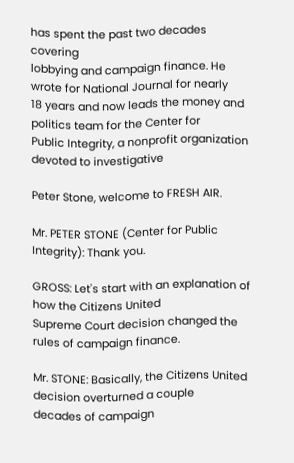has spent the past two decades covering
lobbying and campaign finance. He wrote for National Journal for nearly
18 years and now leads the money and politics team for the Center for
Public Integrity, a nonprofit organization devoted to investigative

Peter Stone, welcome to FRESH AIR.

Mr. PETER STONE (Center for Public Integrity): Thank you.

GROSS: Let's start with an explanation of how the Citizens United
Supreme Court decision changed the rules of campaign finance.

Mr. STONE: Basically, the Citizens United decision overturned a couple
decades of campaign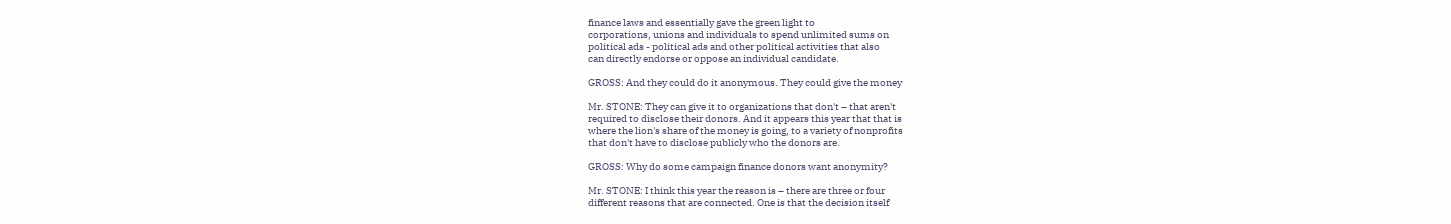finance laws and essentially gave the green light to
corporations, unions and individuals to spend unlimited sums on
political ads - political ads and other political activities that also
can directly endorse or oppose an individual candidate.

GROSS: And they could do it anonymous. They could give the money

Mr. STONE: They can give it to organizations that don't – that aren't
required to disclose their donors. And it appears this year that that is
where the lion's share of the money is going, to a variety of nonprofits
that don't have to disclose publicly who the donors are.

GROSS: Why do some campaign finance donors want anonymity?

Mr. STONE: I think this year the reason is – there are three or four
different reasons that are connected. One is that the decision itself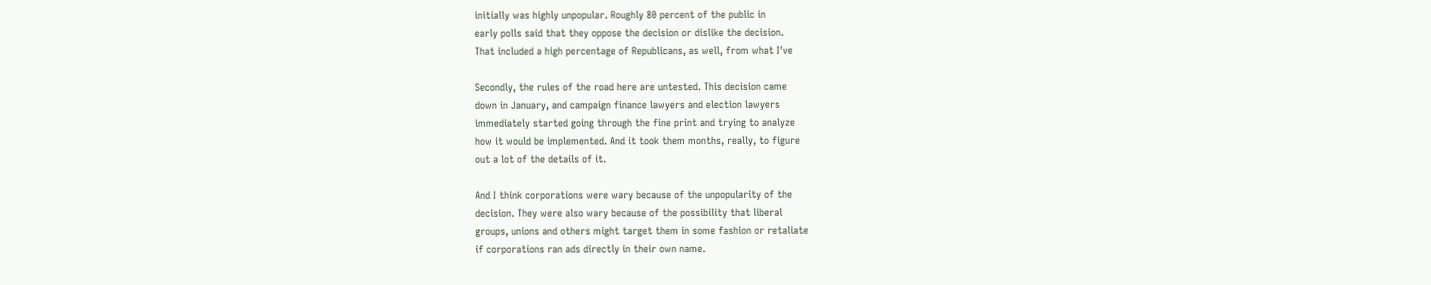initially was highly unpopular. Roughly 80 percent of the public in
early polls said that they oppose the decision or dislike the decision.
That included a high percentage of Republicans, as well, from what I've

Secondly, the rules of the road here are untested. This decision came
down in January, and campaign finance lawyers and election lawyers
immediately started going through the fine print and trying to analyze
how it would be implemented. And it took them months, really, to figure
out a lot of the details of it.

And I think corporations were wary because of the unpopularity of the
decision. They were also wary because of the possibility that liberal
groups, unions and others might target them in some fashion or retaliate
if corporations ran ads directly in their own name.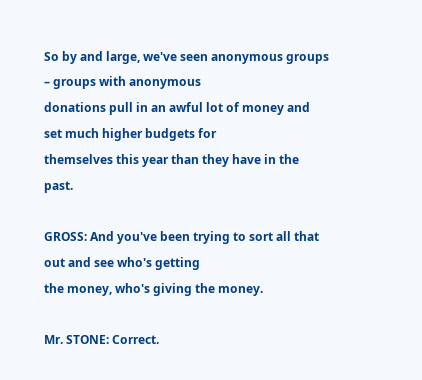So by and large, we've seen anonymous groups – groups with anonymous
donations pull in an awful lot of money and set much higher budgets for
themselves this year than they have in the past.

GROSS: And you've been trying to sort all that out and see who's getting
the money, who's giving the money.

Mr. STONE: Correct.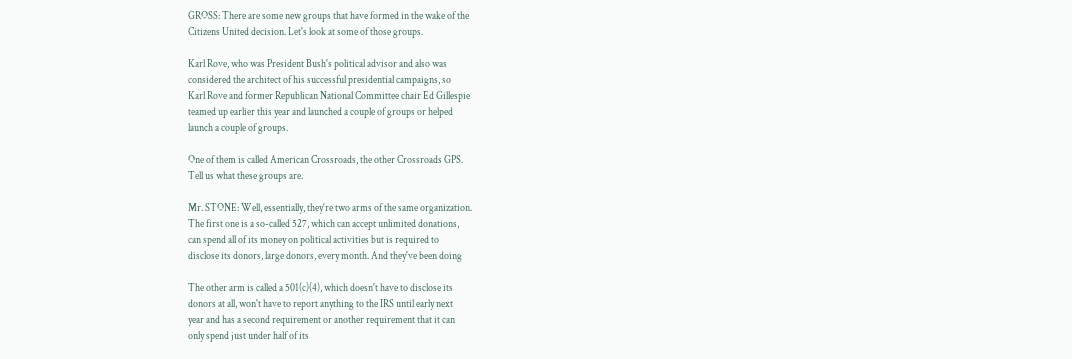GROSS: There are some new groups that have formed in the wake of the
Citizens United decision. Let's look at some of those groups.

Karl Rove, who was President Bush's political advisor and also was
considered the architect of his successful presidential campaigns, so
Karl Rove and former Republican National Committee chair Ed Gillespie
teamed up earlier this year and launched a couple of groups or helped
launch a couple of groups.

One of them is called American Crossroads, the other Crossroads GPS.
Tell us what these groups are.

Mr. STONE: Well, essentially, they're two arms of the same organization.
The first one is a so-called 527, which can accept unlimited donations,
can spend all of its money on political activities but is required to
disclose its donors, large donors, every month. And they've been doing

The other arm is called a 501(c)(4), which doesn't have to disclose its
donors at all, won't have to report anything to the IRS until early next
year and has a second requirement or another requirement that it can
only spend just under half of its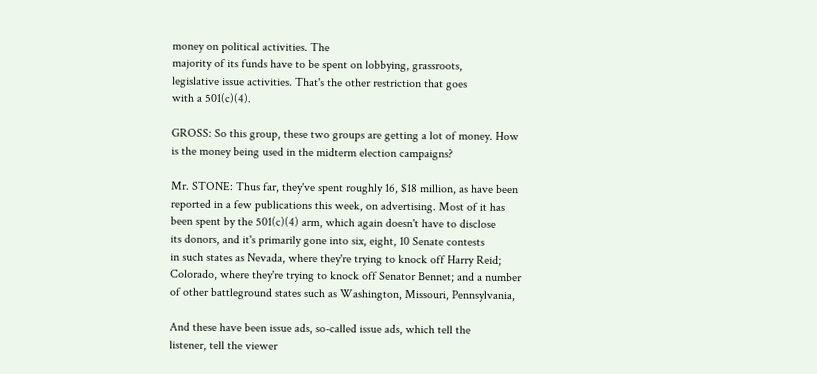money on political activities. The
majority of its funds have to be spent on lobbying, grassroots,
legislative issue activities. That's the other restriction that goes
with a 501(c)(4).

GROSS: So this group, these two groups are getting a lot of money. How
is the money being used in the midterm election campaigns?

Mr. STONE: Thus far, they've spent roughly 16, $18 million, as have been
reported in a few publications this week, on advertising. Most of it has
been spent by the 501(c)(4) arm, which again doesn't have to disclose
its donors, and it's primarily gone into six, eight, 10 Senate contests
in such states as Nevada, where they're trying to knock off Harry Reid;
Colorado, where they're trying to knock off Senator Bennet; and a number
of other battleground states such as Washington, Missouri, Pennsylvania,

And these have been issue ads, so-called issue ads, which tell the
listener, tell the viewer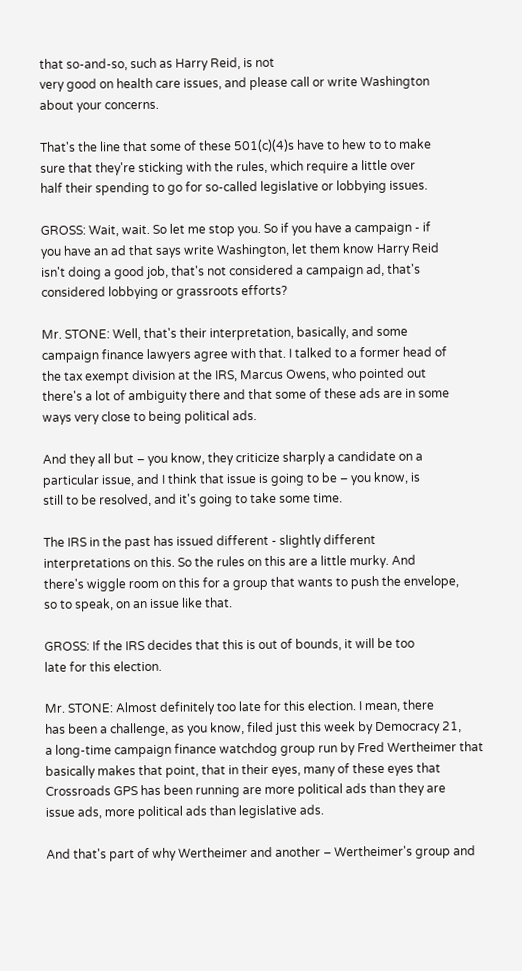that so-and-so, such as Harry Reid, is not
very good on health care issues, and please call or write Washington
about your concerns.

That's the line that some of these 501(c)(4)s have to hew to to make
sure that they're sticking with the rules, which require a little over
half their spending to go for so-called legislative or lobbying issues.

GROSS: Wait, wait. So let me stop you. So if you have a campaign - if
you have an ad that says write Washington, let them know Harry Reid
isn't doing a good job, that's not considered a campaign ad, that's
considered lobbying or grassroots efforts?

Mr. STONE: Well, that's their interpretation, basically, and some
campaign finance lawyers agree with that. I talked to a former head of
the tax exempt division at the IRS, Marcus Owens, who pointed out
there's a lot of ambiguity there and that some of these ads are in some
ways very close to being political ads.

And they all but – you know, they criticize sharply a candidate on a
particular issue, and I think that issue is going to be – you know, is
still to be resolved, and it's going to take some time.

The IRS in the past has issued different - slightly different
interpretations on this. So the rules on this are a little murky. And
there's wiggle room on this for a group that wants to push the envelope,
so to speak, on an issue like that.

GROSS: If the IRS decides that this is out of bounds, it will be too
late for this election.

Mr. STONE: Almost definitely too late for this election. I mean, there
has been a challenge, as you know, filed just this week by Democracy 21,
a long-time campaign finance watchdog group run by Fred Wertheimer that
basically makes that point, that in their eyes, many of these eyes that
Crossroads GPS has been running are more political ads than they are
issue ads, more political ads than legislative ads.

And that's part of why Wertheimer and another – Wertheimer's group and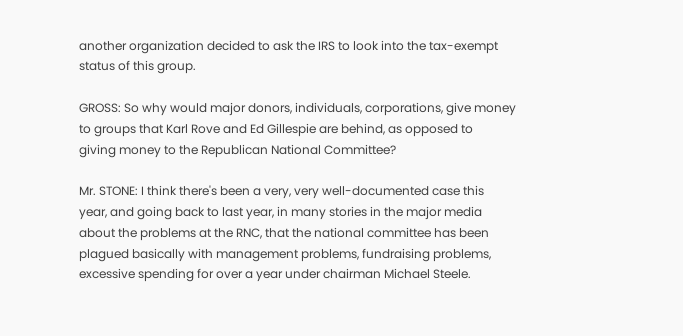another organization decided to ask the IRS to look into the tax-exempt
status of this group.

GROSS: So why would major donors, individuals, corporations, give money
to groups that Karl Rove and Ed Gillespie are behind, as opposed to
giving money to the Republican National Committee?

Mr. STONE: I think there's been a very, very well-documented case this
year, and going back to last year, in many stories in the major media
about the problems at the RNC, that the national committee has been
plagued basically with management problems, fundraising problems,
excessive spending for over a year under chairman Michael Steele.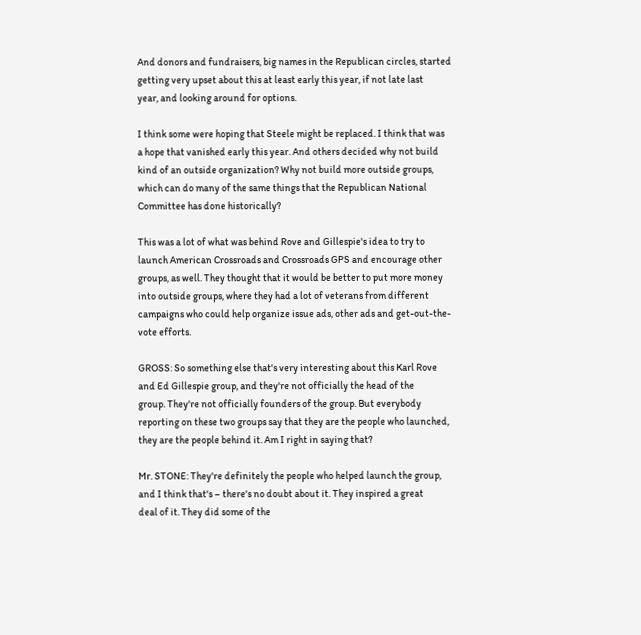And donors and fundraisers, big names in the Republican circles, started
getting very upset about this at least early this year, if not late last
year, and looking around for options.

I think some were hoping that Steele might be replaced. I think that was
a hope that vanished early this year. And others decided why not build
kind of an outside organization? Why not build more outside groups,
which can do many of the same things that the Republican National
Committee has done historically?

This was a lot of what was behind Rove and Gillespie's idea to try to
launch American Crossroads and Crossroads GPS and encourage other
groups, as well. They thought that it would be better to put more money
into outside groups, where they had a lot of veterans from different
campaigns who could help organize issue ads, other ads and get-out-the-
vote efforts.

GROSS: So something else that's very interesting about this Karl Rove
and Ed Gillespie group, and they're not officially the head of the
group. They're not officially founders of the group. But everybody
reporting on these two groups say that they are the people who launched,
they are the people behind it. Am I right in saying that?

Mr. STONE: They're definitely the people who helped launch the group,
and I think that's – there's no doubt about it. They inspired a great
deal of it. They did some of the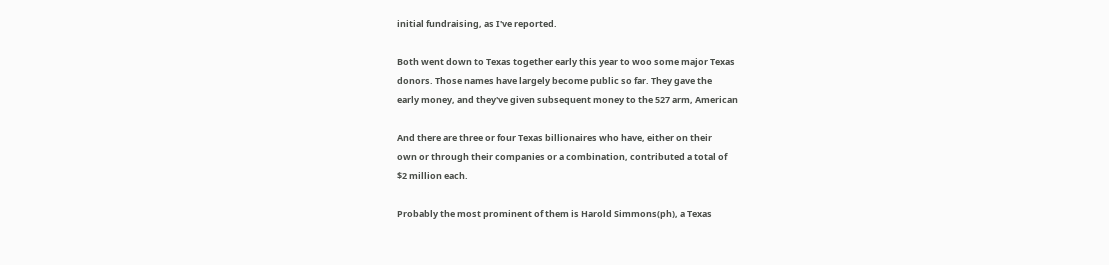initial fundraising, as I've reported.

Both went down to Texas together early this year to woo some major Texas
donors. Those names have largely become public so far. They gave the
early money, and they've given subsequent money to the 527 arm, American

And there are three or four Texas billionaires who have, either on their
own or through their companies or a combination, contributed a total of
$2 million each.

Probably the most prominent of them is Harold Simmons(ph), a Texas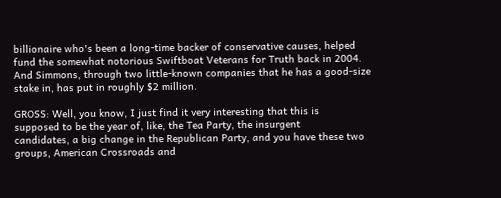billionaire who's been a long-time backer of conservative causes, helped
fund the somewhat notorious Swiftboat Veterans for Truth back in 2004.
And Simmons, through two little-known companies that he has a good-size
stake in, has put in roughly $2 million.

GROSS: Well, you know, I just find it very interesting that this is
supposed to be the year of, like, the Tea Party, the insurgent
candidates, a big change in the Republican Party, and you have these two
groups, American Crossroads and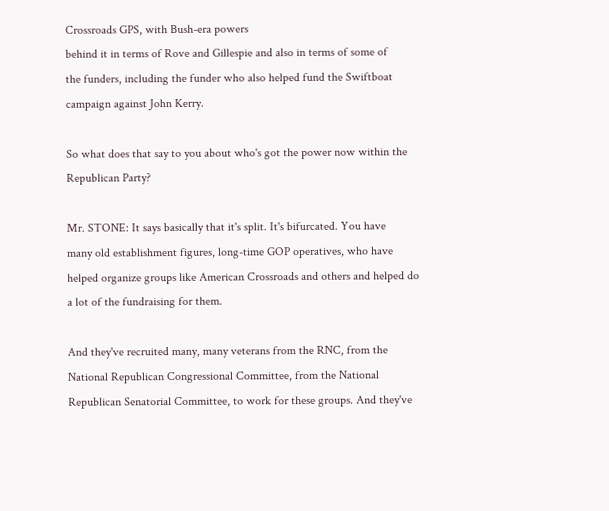Crossroads GPS, with Bush-era powers
behind it in terms of Rove and Gillespie and also in terms of some of
the funders, including the funder who also helped fund the Swiftboat
campaign against John Kerry.

So what does that say to you about who's got the power now within the
Republican Party?

Mr. STONE: It says basically that it's split. It's bifurcated. You have
many old establishment figures, long-time GOP operatives, who have
helped organize groups like American Crossroads and others and helped do
a lot of the fundraising for them.

And they've recruited many, many veterans from the RNC, from the
National Republican Congressional Committee, from the National
Republican Senatorial Committee, to work for these groups. And they've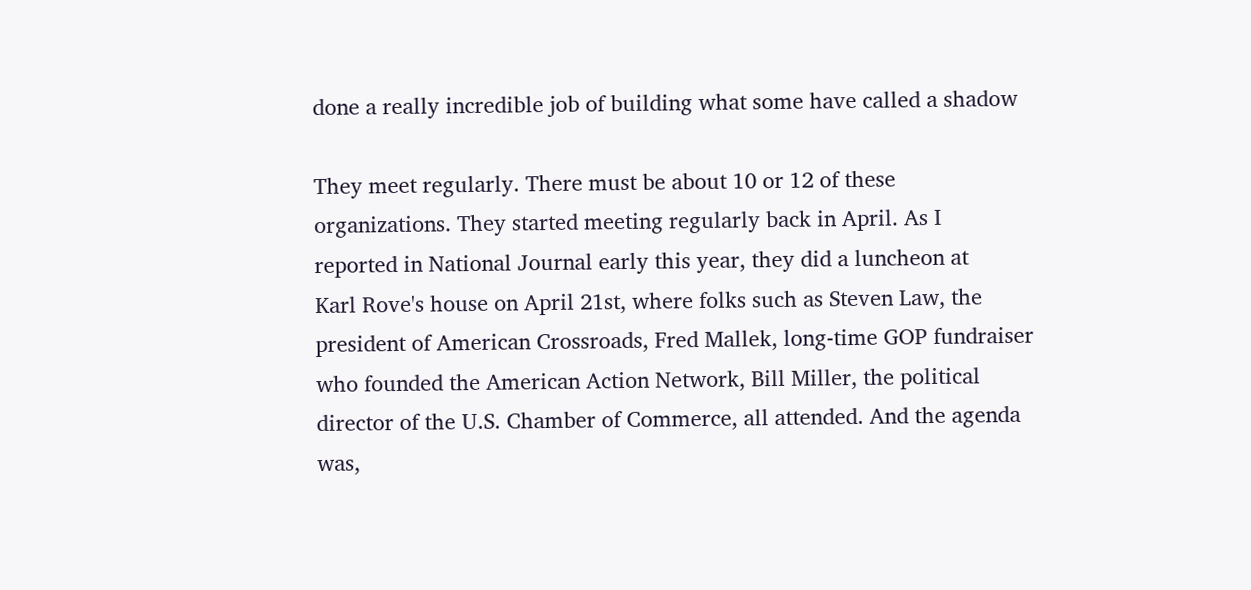done a really incredible job of building what some have called a shadow

They meet regularly. There must be about 10 or 12 of these
organizations. They started meeting regularly back in April. As I
reported in National Journal early this year, they did a luncheon at
Karl Rove's house on April 21st, where folks such as Steven Law, the
president of American Crossroads, Fred Mallek, long-time GOP fundraiser
who founded the American Action Network, Bill Miller, the political
director of the U.S. Chamber of Commerce, all attended. And the agenda
was,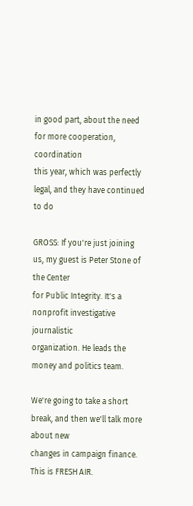in good part, about the need for more cooperation, coordination
this year, which was perfectly legal, and they have continued to do

GROSS: If you're just joining us, my guest is Peter Stone of the Center
for Public Integrity. It's a nonprofit investigative journalistic
organization. He leads the money and politics team.

We're going to take a short break, and then we'll talk more about new
changes in campaign finance. This is FRESH AIR.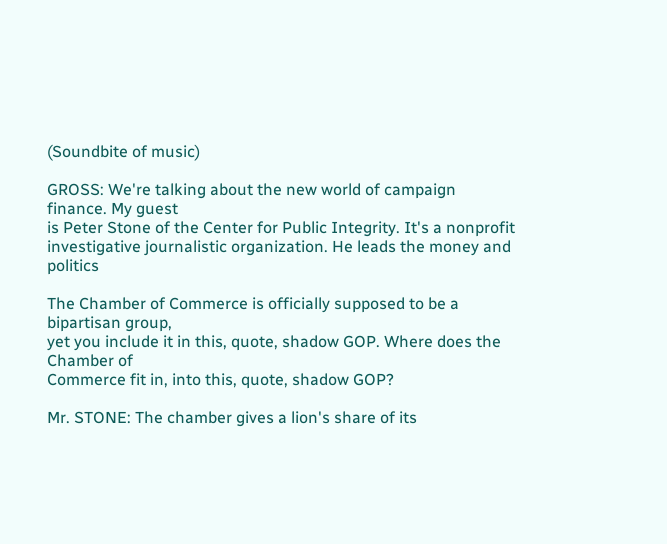(Soundbite of music)

GROSS: We're talking about the new world of campaign finance. My guest
is Peter Stone of the Center for Public Integrity. It's a nonprofit
investigative journalistic organization. He leads the money and politics

The Chamber of Commerce is officially supposed to be a bipartisan group,
yet you include it in this, quote, shadow GOP. Where does the Chamber of
Commerce fit in, into this, quote, shadow GOP?

Mr. STONE: The chamber gives a lion's share of its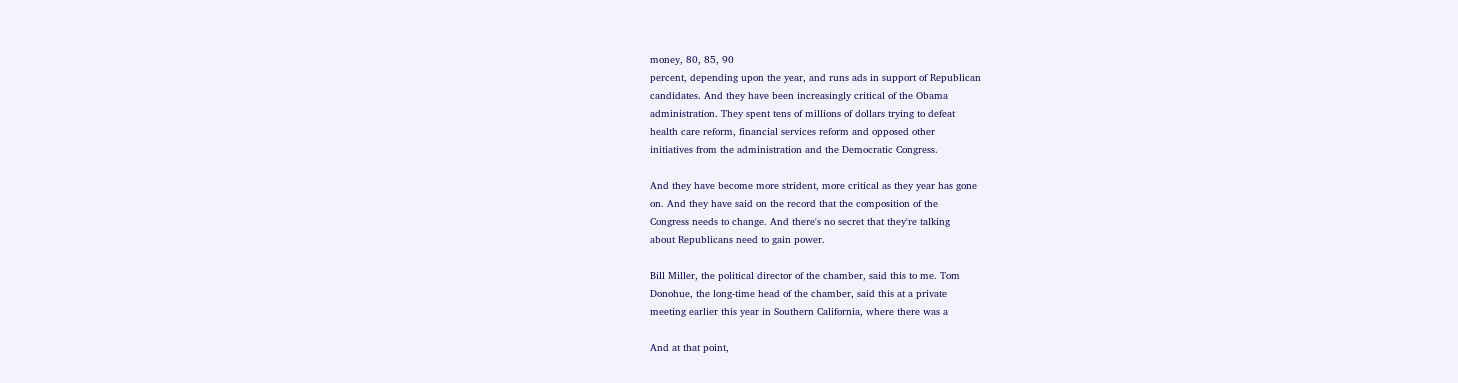money, 80, 85, 90
percent, depending upon the year, and runs ads in support of Republican
candidates. And they have been increasingly critical of the Obama
administration. They spent tens of millions of dollars trying to defeat
health care reform, financial services reform and opposed other
initiatives from the administration and the Democratic Congress.

And they have become more strident, more critical as they year has gone
on. And they have said on the record that the composition of the
Congress needs to change. And there's no secret that they're talking
about Republicans need to gain power.

Bill Miller, the political director of the chamber, said this to me. Tom
Donohue, the long-time head of the chamber, said this at a private
meeting earlier this year in Southern California, where there was a

And at that point,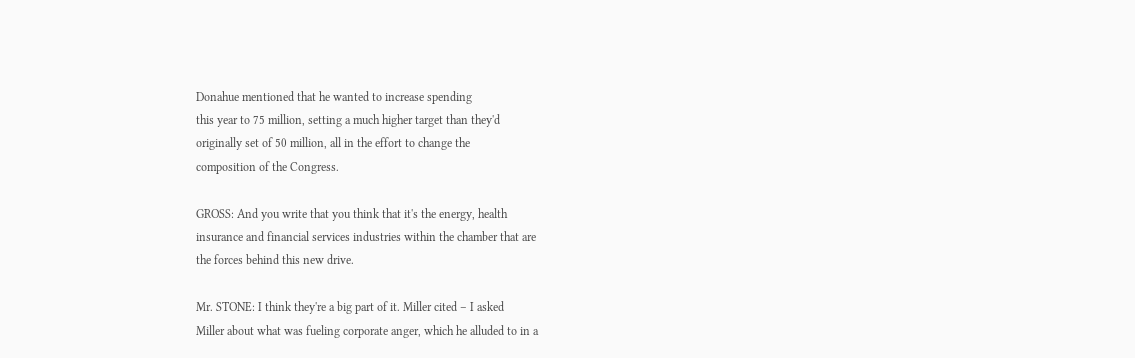Donahue mentioned that he wanted to increase spending
this year to 75 million, setting a much higher target than they'd
originally set of 50 million, all in the effort to change the
composition of the Congress.

GROSS: And you write that you think that it's the energy, health
insurance and financial services industries within the chamber that are
the forces behind this new drive.

Mr. STONE: I think they're a big part of it. Miller cited – I asked
Miller about what was fueling corporate anger, which he alluded to in a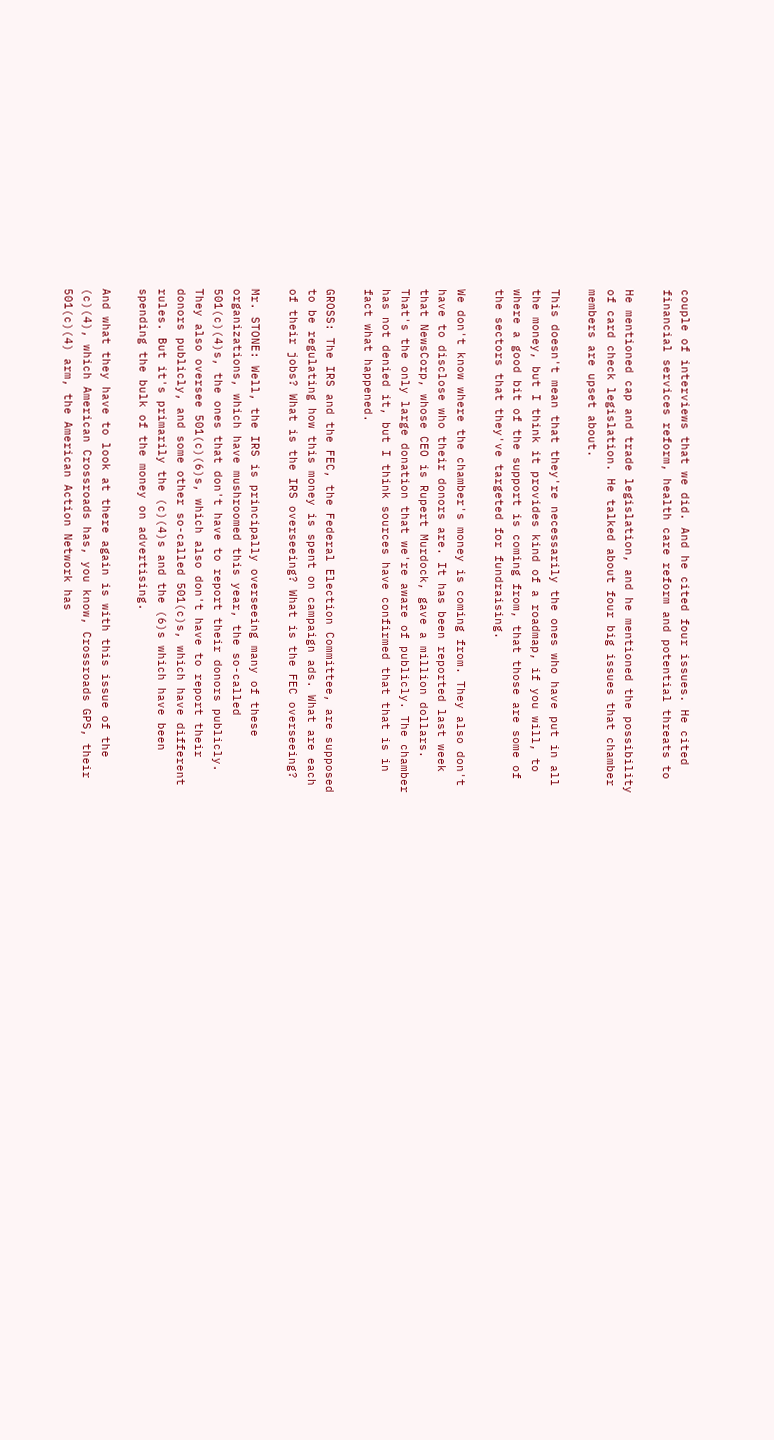couple of interviews that we did. And he cited four issues. He cited
financial services reform, health care reform and potential threats to

He mentioned cap and trade legislation, and he mentioned the possibility
of card check legislation. He talked about four big issues that chamber
members are upset about.

This doesn't mean that they're necessarily the ones who have put in all
the money, but I think it provides kind of a roadmap, if you will, to
where a good bit of the support is coming from, that those are some of
the sectors that they've targeted for fundraising.

We don't know where the chamber's money is coming from. They also don't
have to disclose who their donors are. It has been reported last week
that NewsCorp, whose CEO is Rupert Murdock, gave a million dollars.
That's the only large donation that we're aware of publicly. The chamber
has not denied it, but I think sources have confirmed that that is in
fact what happened.

GROSS: The IRS and the FEC, the Federal Election Committee, are supposed
to be regulating how this money is spent on campaign ads. What are each
of their jobs? What is the IRS overseeing? What is the FEC overseeing?

Mr. STONE: Well, the IRS is principally overseeing many of these
organizations, which have mushroomed this year, the so-called
501(c)(4)s, the ones that don't have to report their donors publicly.
They also oversee 501(c)(6)s, which also don't have to report their
donors publicly, and some other so-called 501(c)s, which have different
rules. But it's primarily the (c)(4)s and the (6)s which have been
spending the bulk of the money on advertising.

And what they have to look at there again is with this issue of the
(c)(4), which American Crossroads has, you know, Crossroads GPS, their
501(c)(4) arm, the American Action Network has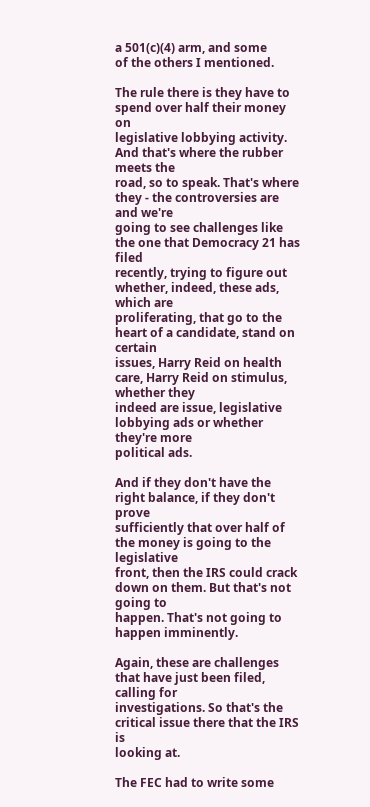a 501(c)(4) arm, and some
of the others I mentioned.

The rule there is they have to spend over half their money on
legislative lobbying activity. And that's where the rubber meets the
road, so to speak. That's where they - the controversies are and we're
going to see challenges like the one that Democracy 21 has filed
recently, trying to figure out whether, indeed, these ads, which are
proliferating, that go to the heart of a candidate, stand on certain
issues, Harry Reid on health care, Harry Reid on stimulus, whether they
indeed are issue, legislative lobbying ads or whether they're more
political ads.

And if they don't have the right balance, if they don't prove
sufficiently that over half of the money is going to the legislative
front, then the IRS could crack down on them. But that's not going to
happen. That's not going to happen imminently.

Again, these are challenges that have just been filed, calling for
investigations. So that's the critical issue there that the IRS is
looking at.

The FEC had to write some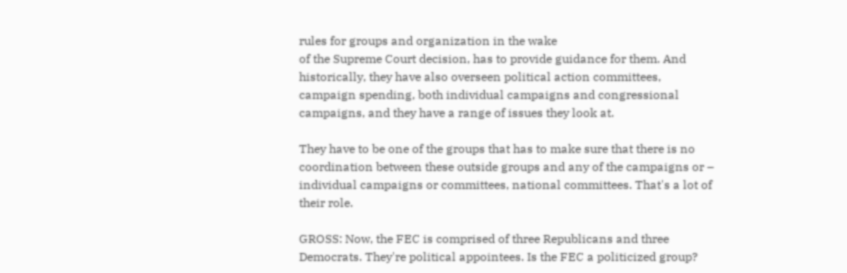rules for groups and organization in the wake
of the Supreme Court decision, has to provide guidance for them. And
historically, they have also overseen political action committees,
campaign spending, both individual campaigns and congressional
campaigns, and they have a range of issues they look at.

They have to be one of the groups that has to make sure that there is no
coordination between these outside groups and any of the campaigns or –
individual campaigns or committees, national committees. That's a lot of
their role.

GROSS: Now, the FEC is comprised of three Republicans and three
Democrats. They're political appointees. Is the FEC a politicized group?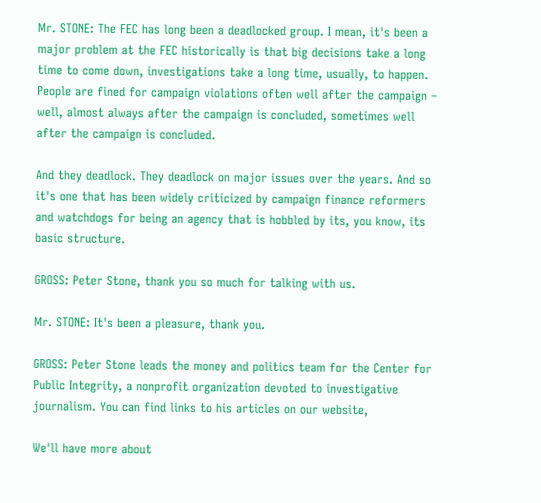Mr. STONE: The FEC has long been a deadlocked group. I mean, it's been a
major problem at the FEC historically is that big decisions take a long
time to come down, investigations take a long time, usually, to happen.
People are fined for campaign violations often well after the campaign –
well, almost always after the campaign is concluded, sometimes well
after the campaign is concluded.

And they deadlock. They deadlock on major issues over the years. And so
it's one that has been widely criticized by campaign finance reformers
and watchdogs for being an agency that is hobbled by its, you know, its
basic structure.

GROSS: Peter Stone, thank you so much for talking with us.

Mr. STONE: It's been a pleasure, thank you.

GROSS: Peter Stone leads the money and politics team for the Center for
Public Integrity, a nonprofit organization devoted to investigative
journalism. You can find links to his articles on our website,

We'll have more about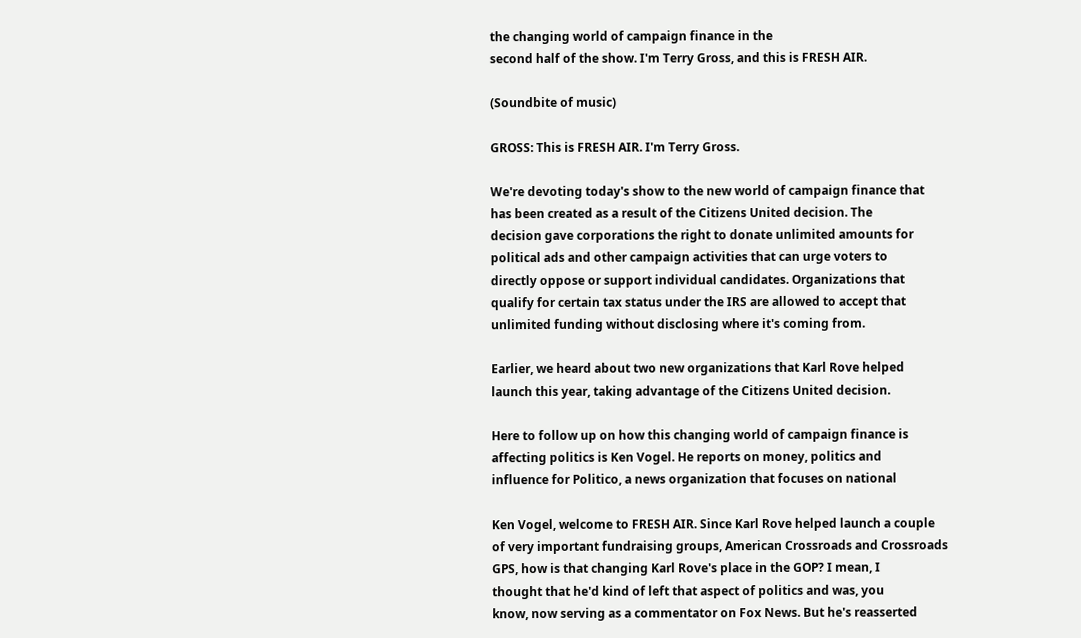the changing world of campaign finance in the
second half of the show. I'm Terry Gross, and this is FRESH AIR.

(Soundbite of music)

GROSS: This is FRESH AIR. I'm Terry Gross.

We're devoting today's show to the new world of campaign finance that
has been created as a result of the Citizens United decision. The
decision gave corporations the right to donate unlimited amounts for
political ads and other campaign activities that can urge voters to
directly oppose or support individual candidates. Organizations that
qualify for certain tax status under the IRS are allowed to accept that
unlimited funding without disclosing where it's coming from.

Earlier, we heard about two new organizations that Karl Rove helped
launch this year, taking advantage of the Citizens United decision.

Here to follow up on how this changing world of campaign finance is
affecting politics is Ken Vogel. He reports on money, politics and
influence for Politico, a news organization that focuses on national

Ken Vogel, welcome to FRESH AIR. Since Karl Rove helped launch a couple
of very important fundraising groups, American Crossroads and Crossroads
GPS, how is that changing Karl Rove's place in the GOP? I mean, I
thought that he'd kind of left that aspect of politics and was, you
know, now serving as a commentator on Fox News. But he's reasserted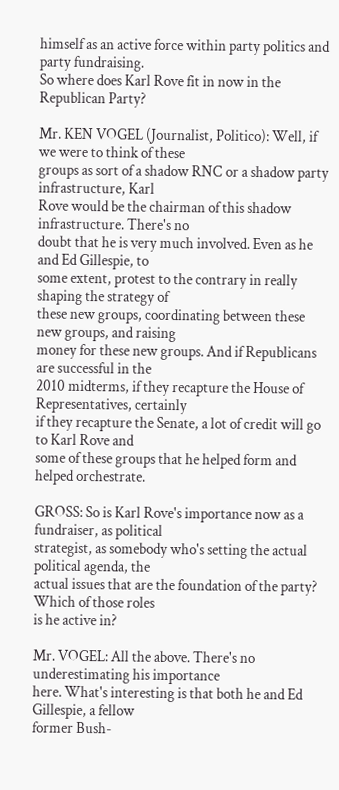himself as an active force within party politics and party fundraising.
So where does Karl Rove fit in now in the Republican Party?

Mr. KEN VOGEL (Journalist, Politico): Well, if we were to think of these
groups as sort of a shadow RNC or a shadow party infrastructure, Karl
Rove would be the chairman of this shadow infrastructure. There's no
doubt that he is very much involved. Even as he and Ed Gillespie, to
some extent, protest to the contrary in really shaping the strategy of
these new groups, coordinating between these new groups, and raising
money for these new groups. And if Republicans are successful in the
2010 midterms, if they recapture the House of Representatives, certainly
if they recapture the Senate, a lot of credit will go to Karl Rove and
some of these groups that he helped form and helped orchestrate.

GROSS: So is Karl Rove's importance now as a fundraiser, as political
strategist, as somebody who's setting the actual political agenda, the
actual issues that are the foundation of the party? Which of those roles
is he active in?

Mr. VOGEL: All the above. There's no underestimating his importance
here. What's interesting is that both he and Ed Gillespie, a fellow
former Bush-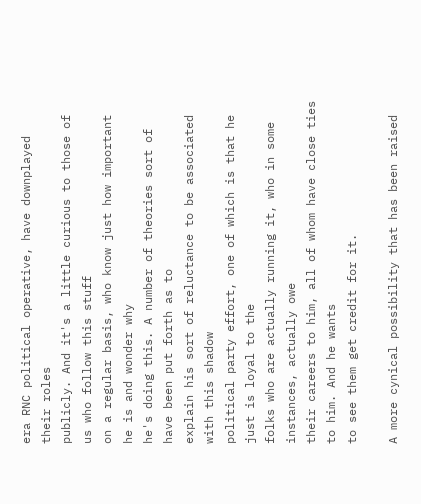era RNC political operative, have downplayed their roles
publicly. And it's a little curious to those of us who follow this stuff
on a regular basis, who know just how important he is and wonder why
he's doing this. A number of theories sort of have been put forth as to
explain his sort of reluctance to be associated with this shadow
political party effort, one of which is that he just is loyal to the
folks who are actually running it, who in some instances, actually owe
their careers to him, all of whom have close ties to him. And he wants
to see them get credit for it.

A more cynical possibility that has been raised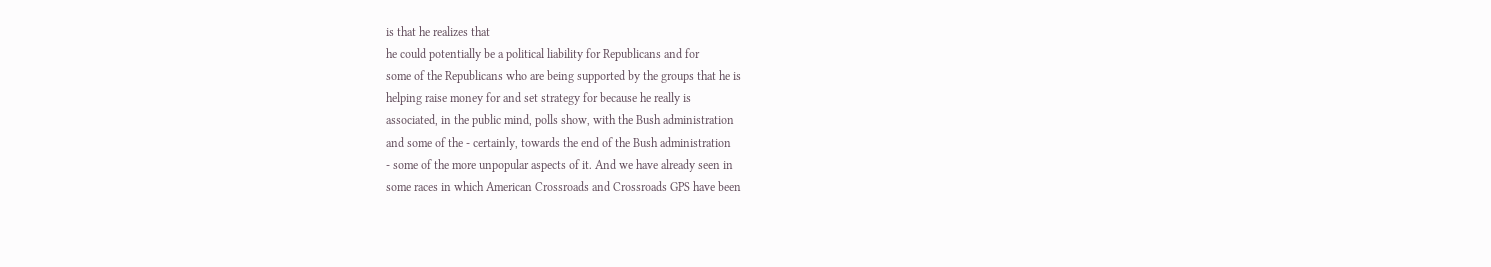is that he realizes that
he could potentially be a political liability for Republicans and for
some of the Republicans who are being supported by the groups that he is
helping raise money for and set strategy for because he really is
associated, in the public mind, polls show, with the Bush administration
and some of the - certainly, towards the end of the Bush administration
- some of the more unpopular aspects of it. And we have already seen in
some races in which American Crossroads and Crossroads GPS have been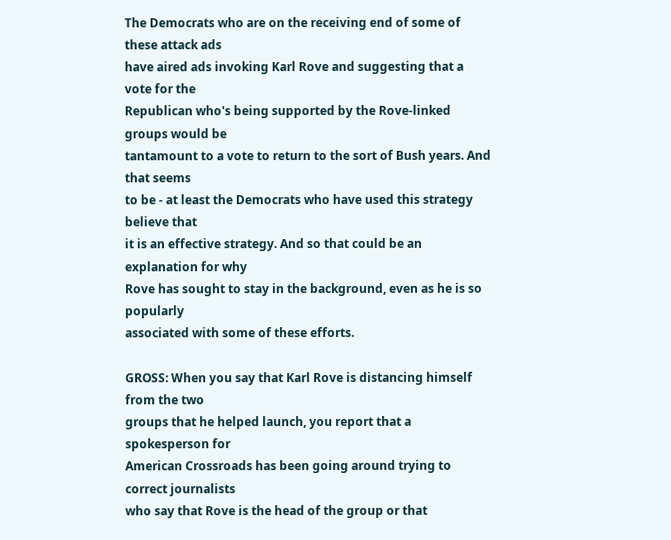The Democrats who are on the receiving end of some of these attack ads
have aired ads invoking Karl Rove and suggesting that a vote for the
Republican who's being supported by the Rove-linked groups would be
tantamount to a vote to return to the sort of Bush years. And that seems
to be - at least the Democrats who have used this strategy believe that
it is an effective strategy. And so that could be an explanation for why
Rove has sought to stay in the background, even as he is so popularly
associated with some of these efforts.

GROSS: When you say that Karl Rove is distancing himself from the two
groups that he helped launch, you report that a spokesperson for
American Crossroads has been going around trying to correct journalists
who say that Rove is the head of the group or that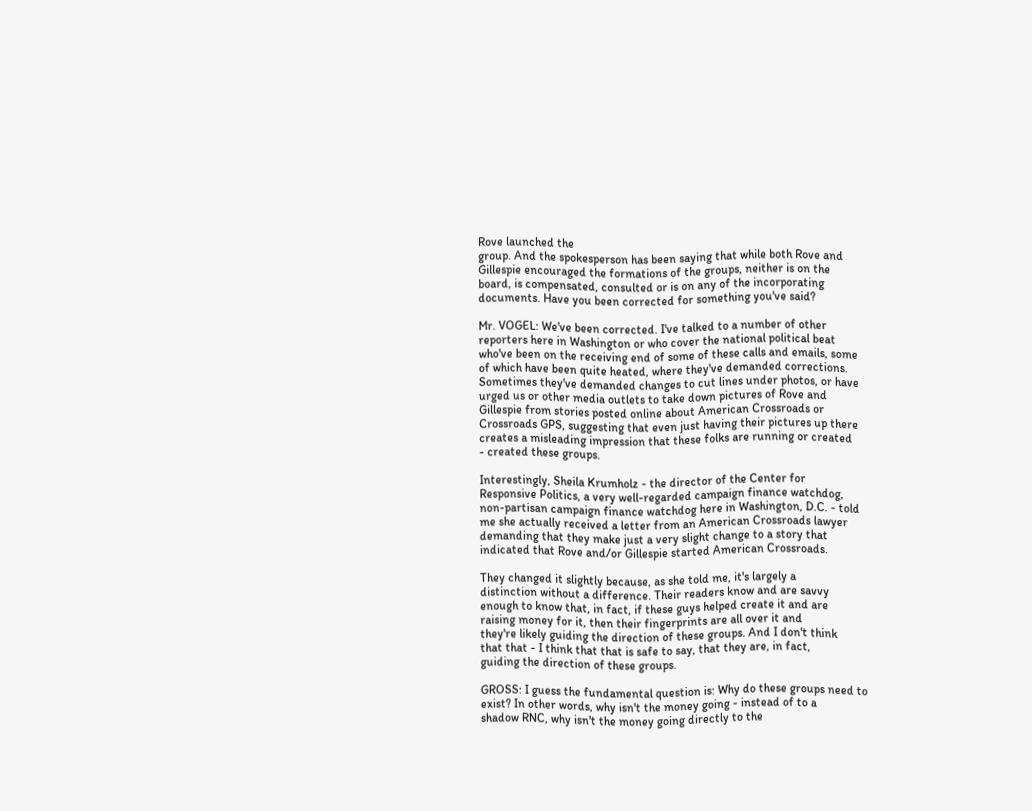Rove launched the
group. And the spokesperson has been saying that while both Rove and
Gillespie encouraged the formations of the groups, neither is on the
board, is compensated, consulted or is on any of the incorporating
documents. Have you been corrected for something you've said?

Mr. VOGEL: We've been corrected. I've talked to a number of other
reporters here in Washington or who cover the national political beat
who've been on the receiving end of some of these calls and emails, some
of which have been quite heated, where they've demanded corrections.
Sometimes they've demanded changes to cut lines under photos, or have
urged us or other media outlets to take down pictures of Rove and
Gillespie from stories posted online about American Crossroads or
Crossroads GPS, suggesting that even just having their pictures up there
creates a misleading impression that these folks are running or created
- created these groups.

Interestingly, Sheila Krumholz - the director of the Center for
Responsive Politics, a very well-regarded campaign finance watchdog,
non-partisan campaign finance watchdog here in Washington, D.C. - told
me she actually received a letter from an American Crossroads lawyer
demanding that they make just a very slight change to a story that
indicated that Rove and/or Gillespie started American Crossroads.

They changed it slightly because, as she told me, it's largely a
distinction without a difference. Their readers know and are savvy
enough to know that, in fact, if these guys helped create it and are
raising money for it, then their fingerprints are all over it and
they're likely guiding the direction of these groups. And I don't think
that that - I think that that is safe to say, that they are, in fact,
guiding the direction of these groups.

GROSS: I guess the fundamental question is: Why do these groups need to
exist? In other words, why isn't the money going - instead of to a
shadow RNC, why isn't the money going directly to the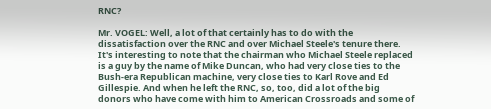RNC?

Mr. VOGEL: Well, a lot of that certainly has to do with the
dissatisfaction over the RNC and over Michael Steele's tenure there.
It's interesting to note that the chairman who Michael Steele replaced
is a guy by the name of Mike Duncan, who had very close ties to the
Bush-era Republican machine, very close ties to Karl Rove and Ed
Gillespie. And when he left the RNC, so, too, did a lot of the big
donors who have come with him to American Crossroads and some of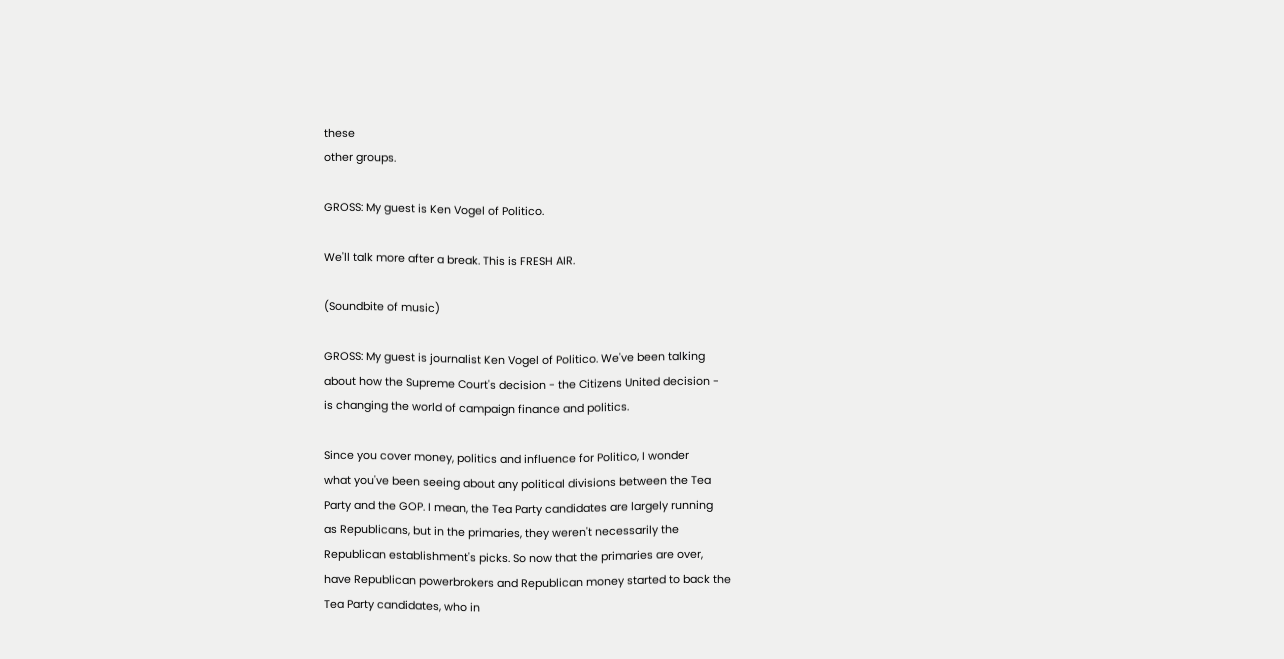these
other groups.

GROSS: My guest is Ken Vogel of Politico.

We'll talk more after a break. This is FRESH AIR.

(Soundbite of music)

GROSS: My guest is journalist Ken Vogel of Politico. We've been talking
about how the Supreme Court's decision - the Citizens United decision -
is changing the world of campaign finance and politics.

Since you cover money, politics and influence for Politico, I wonder
what you've been seeing about any political divisions between the Tea
Party and the GOP. I mean, the Tea Party candidates are largely running
as Republicans, but in the primaries, they weren't necessarily the
Republican establishment's picks. So now that the primaries are over,
have Republican powerbrokers and Republican money started to back the
Tea Party candidates, who in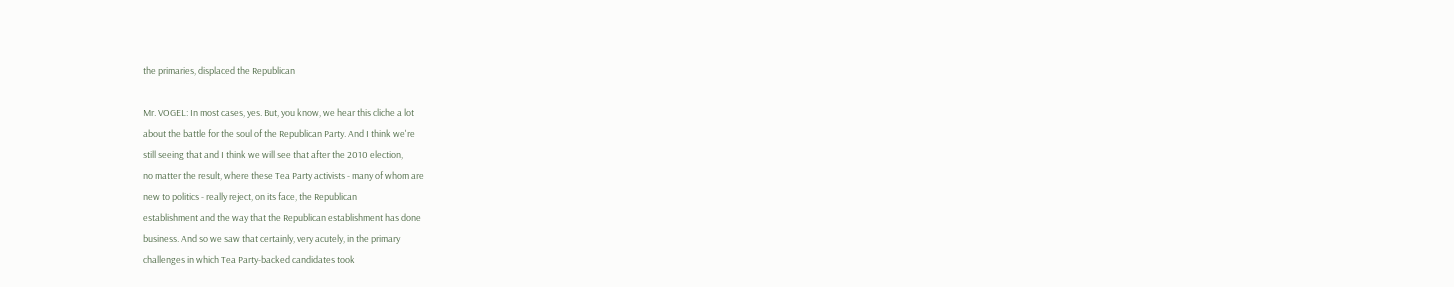the primaries, displaced the Republican

Mr. VOGEL: In most cases, yes. But, you know, we hear this cliche a lot
about the battle for the soul of the Republican Party. And I think we're
still seeing that and I think we will see that after the 2010 election,
no matter the result, where these Tea Party activists - many of whom are
new to politics - really reject, on its face, the Republican
establishment and the way that the Republican establishment has done
business. And so we saw that certainly, very acutely, in the primary
challenges in which Tea Party-backed candidates took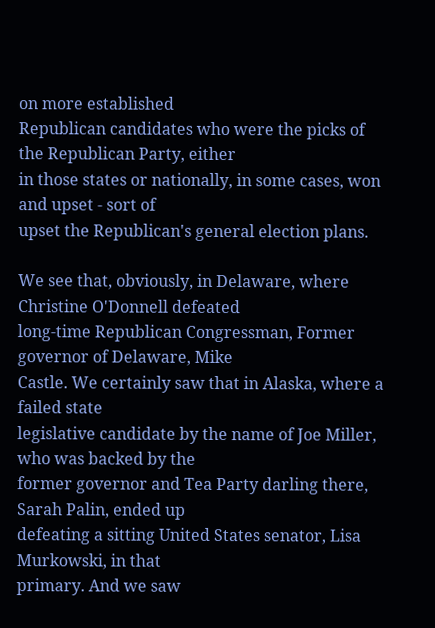on more established
Republican candidates who were the picks of the Republican Party, either
in those states or nationally, in some cases, won and upset - sort of
upset the Republican's general election plans.

We see that, obviously, in Delaware, where Christine O'Donnell defeated
long-time Republican Congressman, Former governor of Delaware, Mike
Castle. We certainly saw that in Alaska, where a failed state
legislative candidate by the name of Joe Miller, who was backed by the
former governor and Tea Party darling there, Sarah Palin, ended up
defeating a sitting United States senator, Lisa Murkowski, in that
primary. And we saw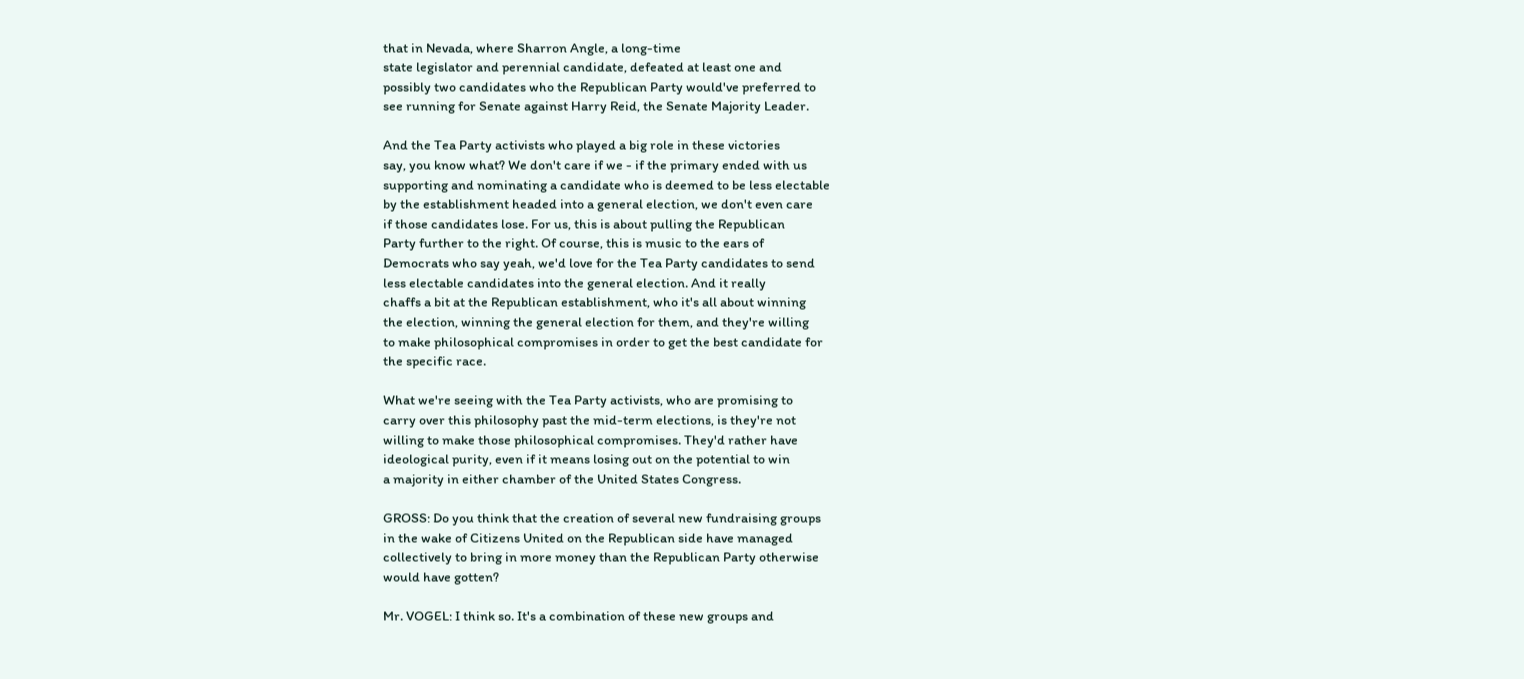that in Nevada, where Sharron Angle, a long-time
state legislator and perennial candidate, defeated at least one and
possibly two candidates who the Republican Party would've preferred to
see running for Senate against Harry Reid, the Senate Majority Leader.

And the Tea Party activists who played a big role in these victories
say, you know what? We don't care if we - if the primary ended with us
supporting and nominating a candidate who is deemed to be less electable
by the establishment headed into a general election, we don't even care
if those candidates lose. For us, this is about pulling the Republican
Party further to the right. Of course, this is music to the ears of
Democrats who say yeah, we'd love for the Tea Party candidates to send
less electable candidates into the general election. And it really
chaffs a bit at the Republican establishment, who it's all about winning
the election, winning the general election for them, and they're willing
to make philosophical compromises in order to get the best candidate for
the specific race.

What we're seeing with the Tea Party activists, who are promising to
carry over this philosophy past the mid-term elections, is they're not
willing to make those philosophical compromises. They'd rather have
ideological purity, even if it means losing out on the potential to win
a majority in either chamber of the United States Congress.

GROSS: Do you think that the creation of several new fundraising groups
in the wake of Citizens United on the Republican side have managed
collectively to bring in more money than the Republican Party otherwise
would have gotten?

Mr. VOGEL: I think so. It's a combination of these new groups and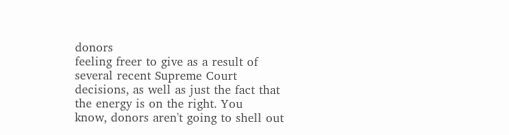donors
feeling freer to give as a result of several recent Supreme Court
decisions, as well as just the fact that the energy is on the right. You
know, donors aren't going to shell out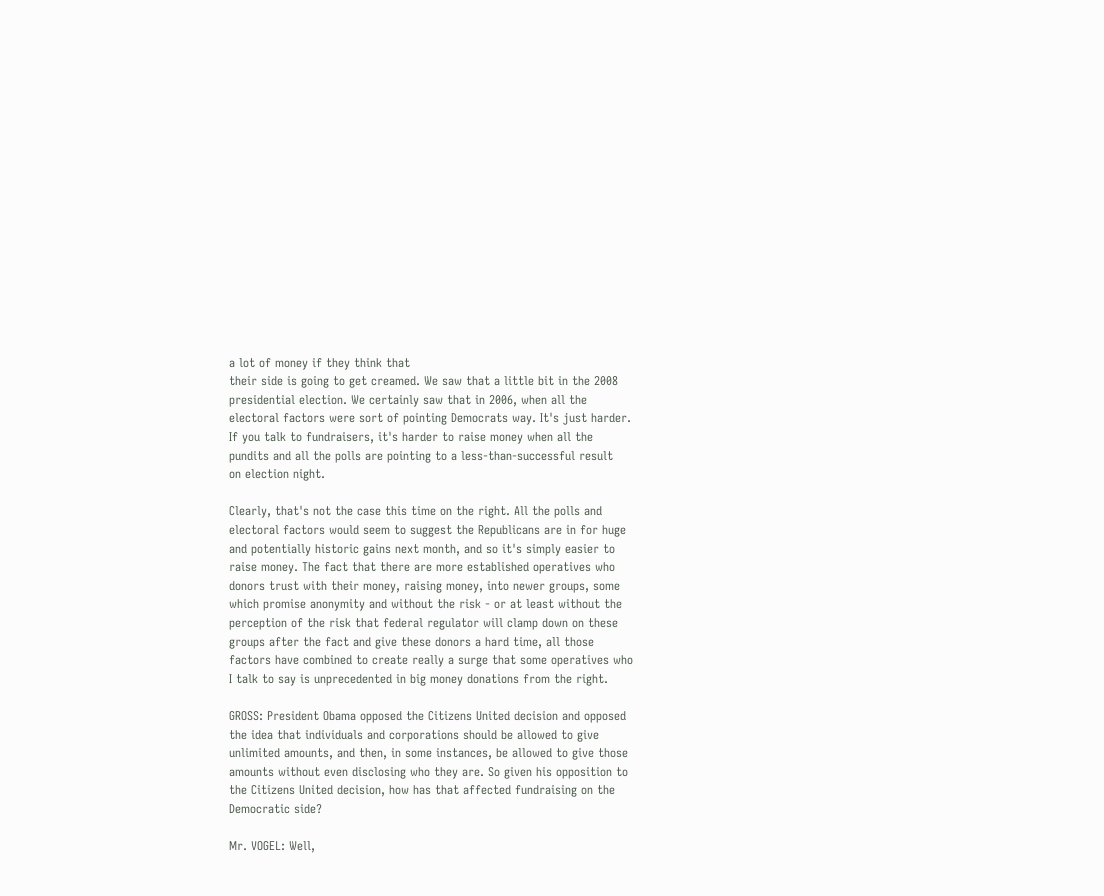a lot of money if they think that
their side is going to get creamed. We saw that a little bit in the 2008
presidential election. We certainly saw that in 2006, when all the
electoral factors were sort of pointing Democrats way. It's just harder.
If you talk to fundraisers, it's harder to raise money when all the
pundits and all the polls are pointing to a less-than-successful result
on election night.

Clearly, that's not the case this time on the right. All the polls and
electoral factors would seem to suggest the Republicans are in for huge
and potentially historic gains next month, and so it's simply easier to
raise money. The fact that there are more established operatives who
donors trust with their money, raising money, into newer groups, some
which promise anonymity and without the risk - or at least without the
perception of the risk that federal regulator will clamp down on these
groups after the fact and give these donors a hard time, all those
factors have combined to create really a surge that some operatives who
I talk to say is unprecedented in big money donations from the right.

GROSS: President Obama opposed the Citizens United decision and opposed
the idea that individuals and corporations should be allowed to give
unlimited amounts, and then, in some instances, be allowed to give those
amounts without even disclosing who they are. So given his opposition to
the Citizens United decision, how has that affected fundraising on the
Democratic side?

Mr. VOGEL: Well,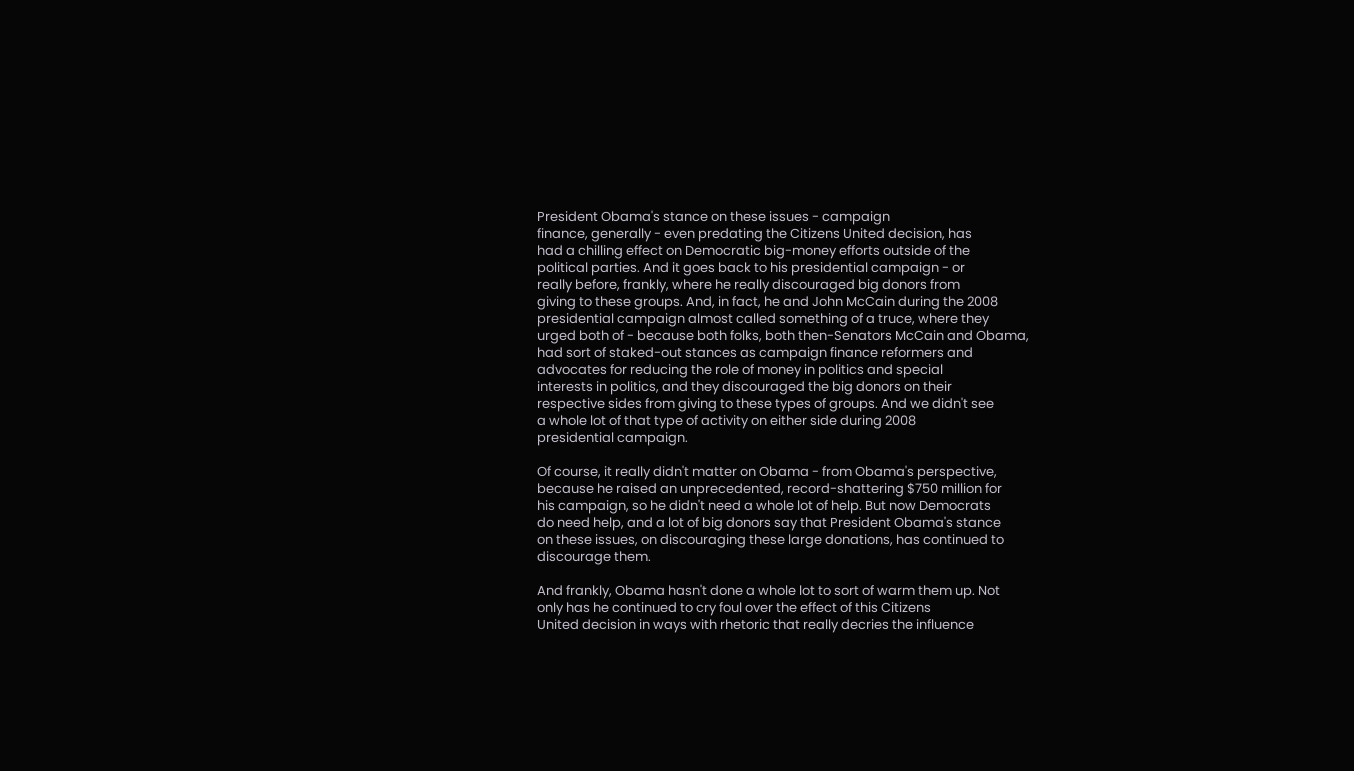President Obama's stance on these issues - campaign
finance, generally - even predating the Citizens United decision, has
had a chilling effect on Democratic big-money efforts outside of the
political parties. And it goes back to his presidential campaign - or
really before, frankly, where he really discouraged big donors from
giving to these groups. And, in fact, he and John McCain during the 2008
presidential campaign almost called something of a truce, where they
urged both of - because both folks, both then-Senators McCain and Obama,
had sort of staked-out stances as campaign finance reformers and
advocates for reducing the role of money in politics and special
interests in politics, and they discouraged the big donors on their
respective sides from giving to these types of groups. And we didn't see
a whole lot of that type of activity on either side during 2008
presidential campaign.

Of course, it really didn't matter on Obama - from Obama's perspective,
because he raised an unprecedented, record-shattering $750 million for
his campaign, so he didn't need a whole lot of help. But now Democrats
do need help, and a lot of big donors say that President Obama's stance
on these issues, on discouraging these large donations, has continued to
discourage them.

And frankly, Obama hasn't done a whole lot to sort of warm them up. Not
only has he continued to cry foul over the effect of this Citizens
United decision in ways with rhetoric that really decries the influence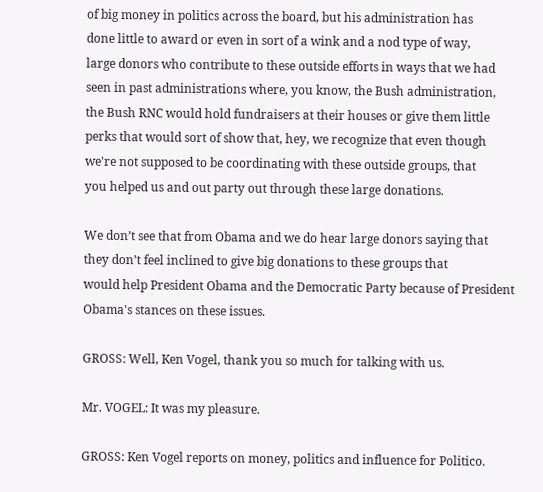of big money in politics across the board, but his administration has
done little to award or even in sort of a wink and a nod type of way,
large donors who contribute to these outside efforts in ways that we had
seen in past administrations where, you know, the Bush administration,
the Bush RNC would hold fundraisers at their houses or give them little
perks that would sort of show that, hey, we recognize that even though
we're not supposed to be coordinating with these outside groups, that
you helped us and out party out through these large donations.

We don’t see that from Obama and we do hear large donors saying that
they don’t feel inclined to give big donations to these groups that
would help President Obama and the Democratic Party because of President
Obama's stances on these issues.

GROSS: Well, Ken Vogel, thank you so much for talking with us.

Mr. VOGEL: It was my pleasure.

GROSS: Ken Vogel reports on money, politics and influence for Politico.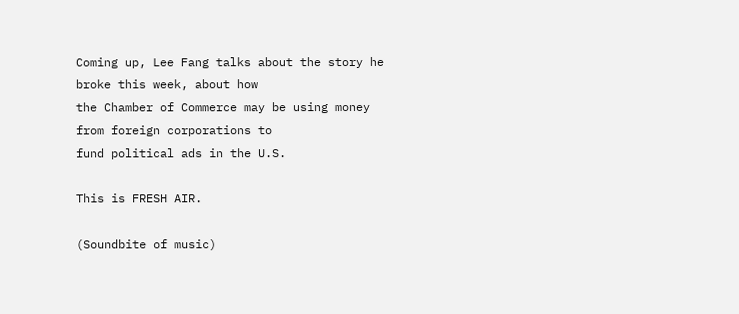Coming up, Lee Fang talks about the story he broke this week, about how
the Chamber of Commerce may be using money from foreign corporations to
fund political ads in the U.S.

This is FRESH AIR.

(Soundbite of music)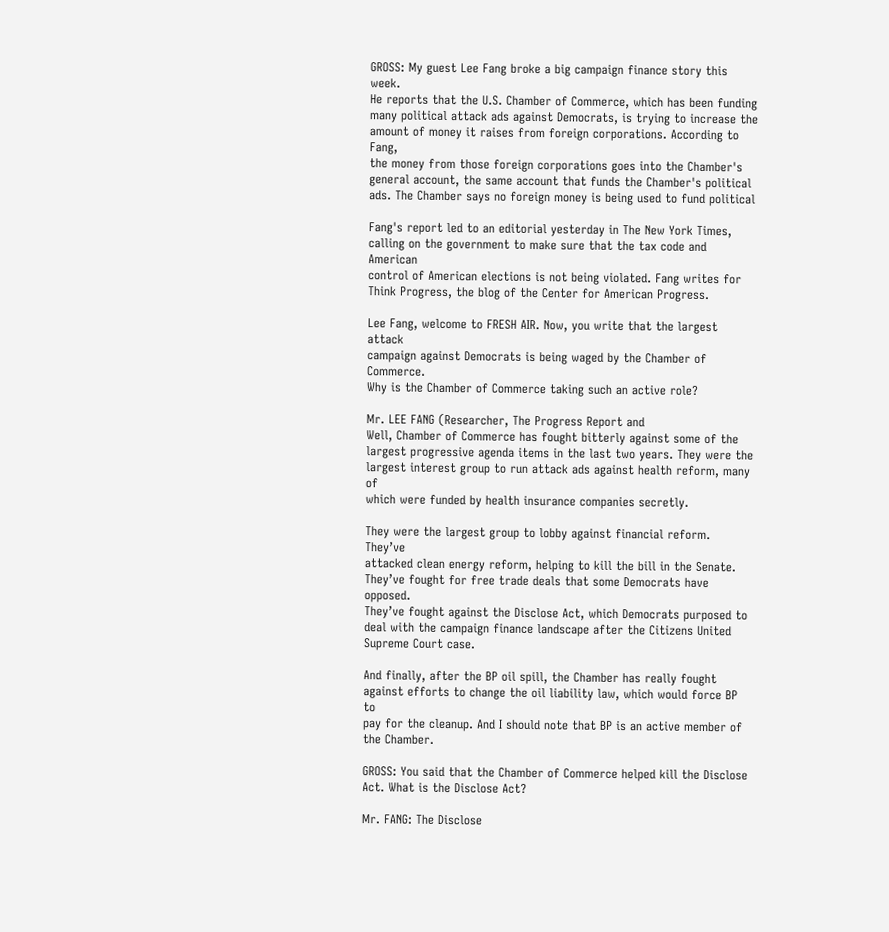GROSS: My guest Lee Fang broke a big campaign finance story this week.
He reports that the U.S. Chamber of Commerce, which has been funding
many political attack ads against Democrats, is trying to increase the
amount of money it raises from foreign corporations. According to Fang,
the money from those foreign corporations goes into the Chamber's
general account, the same account that funds the Chamber's political
ads. The Chamber says no foreign money is being used to fund political

Fang's report led to an editorial yesterday in The New York Times,
calling on the government to make sure that the tax code and American
control of American elections is not being violated. Fang writes for
Think Progress, the blog of the Center for American Progress.

Lee Fang, welcome to FRESH AIR. Now, you write that the largest attack
campaign against Democrats is being waged by the Chamber of Commerce.
Why is the Chamber of Commerce taking such an active role?

Mr. LEE FANG (Researcher, The Progress Report and
Well, Chamber of Commerce has fought bitterly against some of the
largest progressive agenda items in the last two years. They were the
largest interest group to run attack ads against health reform, many of
which were funded by health insurance companies secretly.

They were the largest group to lobby against financial reform. They’ve
attacked clean energy reform, helping to kill the bill in the Senate.
They’ve fought for free trade deals that some Democrats have opposed.
They’ve fought against the Disclose Act, which Democrats purposed to
deal with the campaign finance landscape after the Citizens United
Supreme Court case.

And finally, after the BP oil spill, the Chamber has really fought
against efforts to change the oil liability law, which would force BP to
pay for the cleanup. And I should note that BP is an active member of
the Chamber.

GROSS: You said that the Chamber of Commerce helped kill the Disclose
Act. What is the Disclose Act?

Mr. FANG: The Disclose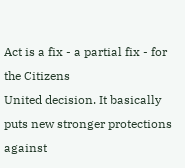Act is a fix - a partial fix - for the Citizens
United decision. It basically puts new stronger protections against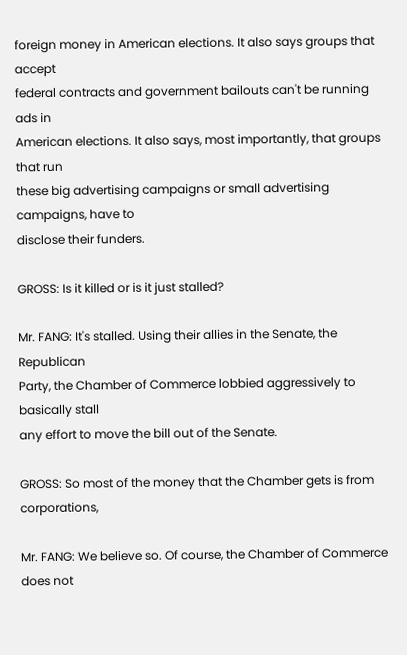foreign money in American elections. It also says groups that accept
federal contracts and government bailouts can't be running ads in
American elections. It also says, most importantly, that groups that run
these big advertising campaigns or small advertising campaigns, have to
disclose their funders.

GROSS: Is it killed or is it just stalled?

Mr. FANG: It's stalled. Using their allies in the Senate, the Republican
Party, the Chamber of Commerce lobbied aggressively to basically stall
any effort to move the bill out of the Senate.

GROSS: So most of the money that the Chamber gets is from corporations,

Mr. FANG: We believe so. Of course, the Chamber of Commerce does not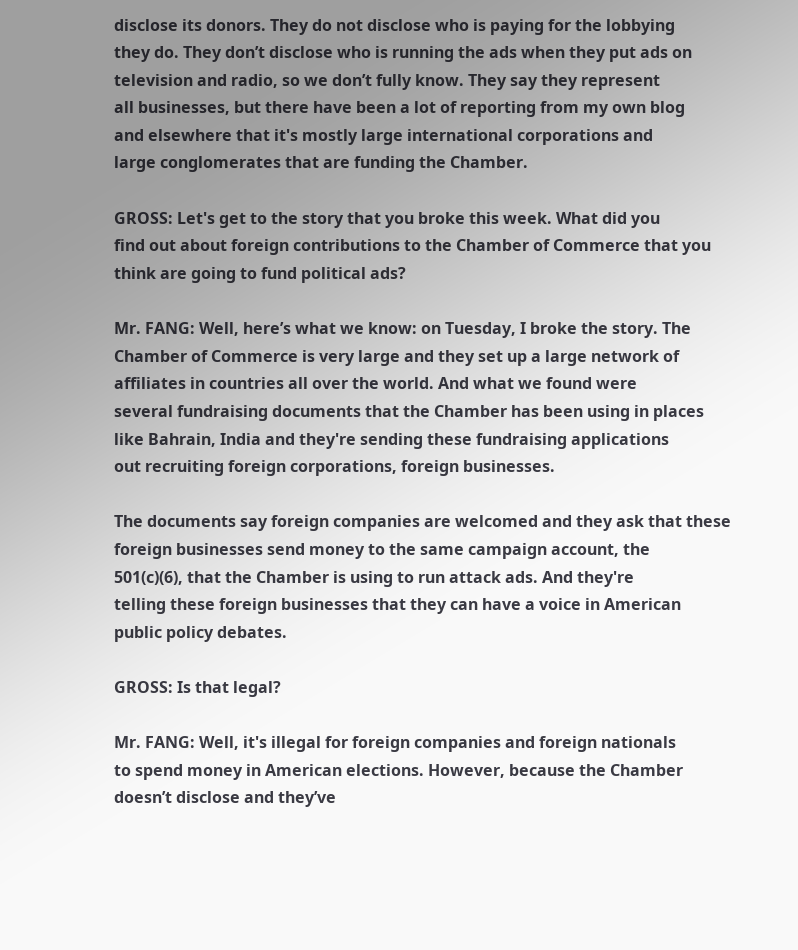disclose its donors. They do not disclose who is paying for the lobbying
they do. They don’t disclose who is running the ads when they put ads on
television and radio, so we don’t fully know. They say they represent
all businesses, but there have been a lot of reporting from my own blog
and elsewhere that it's mostly large international corporations and
large conglomerates that are funding the Chamber.

GROSS: Let's get to the story that you broke this week. What did you
find out about foreign contributions to the Chamber of Commerce that you
think are going to fund political ads?

Mr. FANG: Well, here’s what we know: on Tuesday, I broke the story. The
Chamber of Commerce is very large and they set up a large network of
affiliates in countries all over the world. And what we found were
several fundraising documents that the Chamber has been using in places
like Bahrain, India and they're sending these fundraising applications
out recruiting foreign corporations, foreign businesses.

The documents say foreign companies are welcomed and they ask that these
foreign businesses send money to the same campaign account, the
501(c)(6), that the Chamber is using to run attack ads. And they're
telling these foreign businesses that they can have a voice in American
public policy debates.

GROSS: Is that legal?

Mr. FANG: Well, it's illegal for foreign companies and foreign nationals
to spend money in American elections. However, because the Chamber
doesn’t disclose and they’ve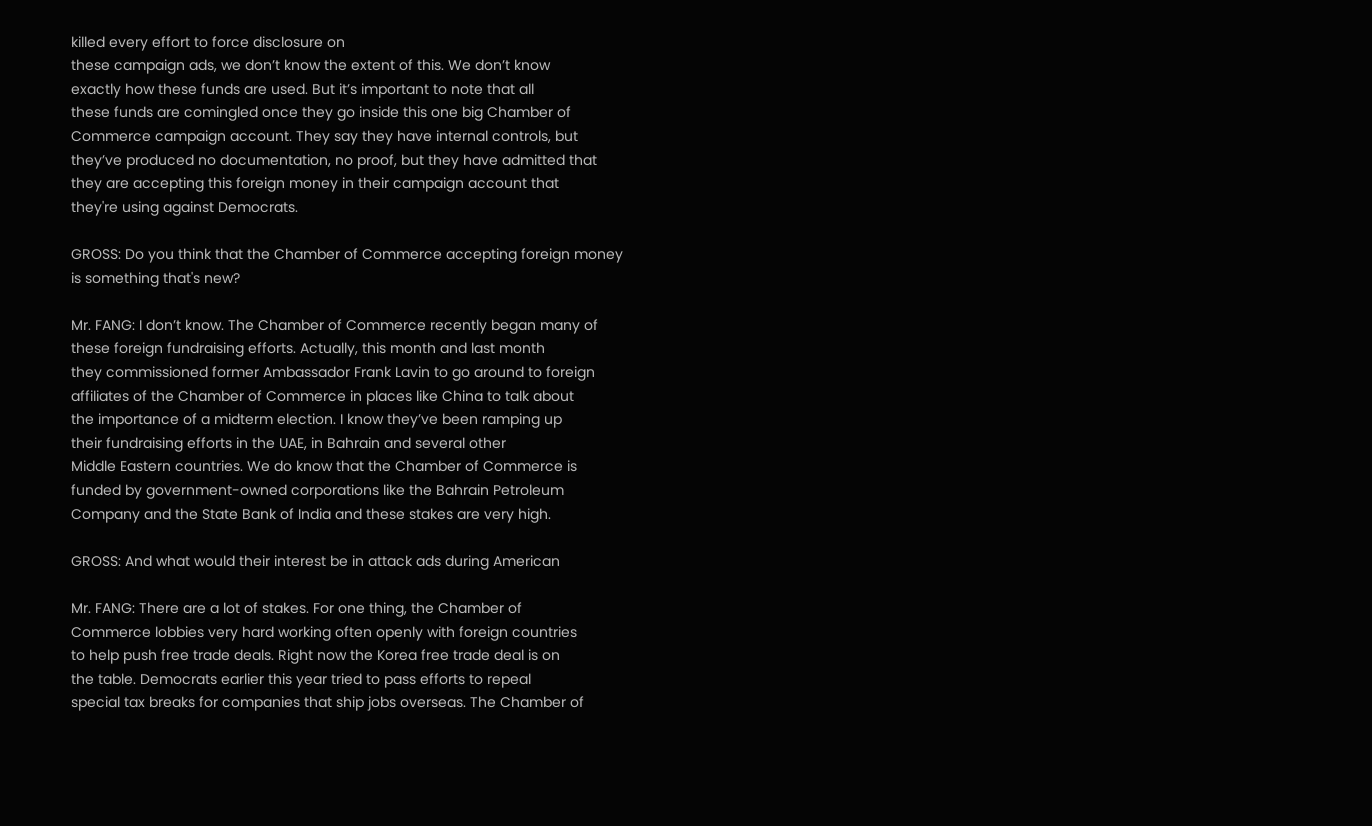killed every effort to force disclosure on
these campaign ads, we don’t know the extent of this. We don’t know
exactly how these funds are used. But it’s important to note that all
these funds are comingled once they go inside this one big Chamber of
Commerce campaign account. They say they have internal controls, but
they’ve produced no documentation, no proof, but they have admitted that
they are accepting this foreign money in their campaign account that
they're using against Democrats.

GROSS: Do you think that the Chamber of Commerce accepting foreign money
is something that's new?

Mr. FANG: I don’t know. The Chamber of Commerce recently began many of
these foreign fundraising efforts. Actually, this month and last month
they commissioned former Ambassador Frank Lavin to go around to foreign
affiliates of the Chamber of Commerce in places like China to talk about
the importance of a midterm election. I know they’ve been ramping up
their fundraising efforts in the UAE, in Bahrain and several other
Middle Eastern countries. We do know that the Chamber of Commerce is
funded by government-owned corporations like the Bahrain Petroleum
Company and the State Bank of India and these stakes are very high.

GROSS: And what would their interest be in attack ads during American

Mr. FANG: There are a lot of stakes. For one thing, the Chamber of
Commerce lobbies very hard working often openly with foreign countries
to help push free trade deals. Right now the Korea free trade deal is on
the table. Democrats earlier this year tried to pass efforts to repeal
special tax breaks for companies that ship jobs overseas. The Chamber of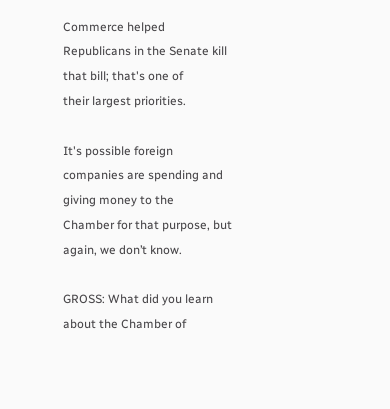Commerce helped Republicans in the Senate kill that bill; that's one of
their largest priorities.

It's possible foreign companies are spending and giving money to the
Chamber for that purpose, but again, we don’t know.

GROSS: What did you learn about the Chamber of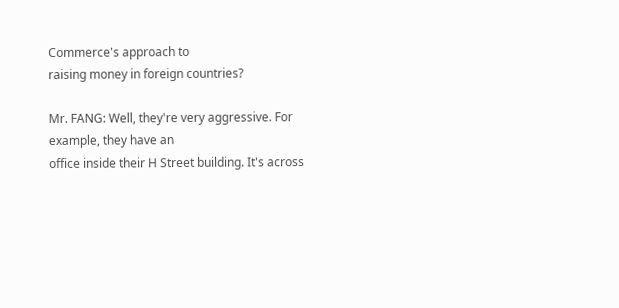Commerce's approach to
raising money in foreign countries?

Mr. FANG: Well, they're very aggressive. For example, they have an
office inside their H Street building. It's across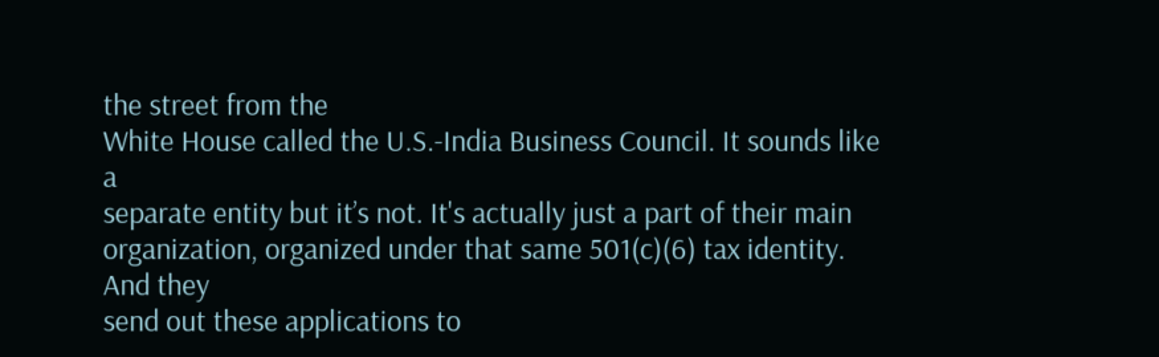the street from the
White House called the U.S.-India Business Council. It sounds like a
separate entity but it’s not. It's actually just a part of their main
organization, organized under that same 501(c)(6) tax identity. And they
send out these applications to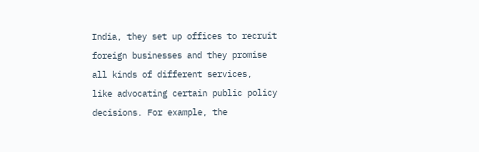India, they set up offices to recruit
foreign businesses and they promise all kinds of different services,
like advocating certain public policy decisions. For example, the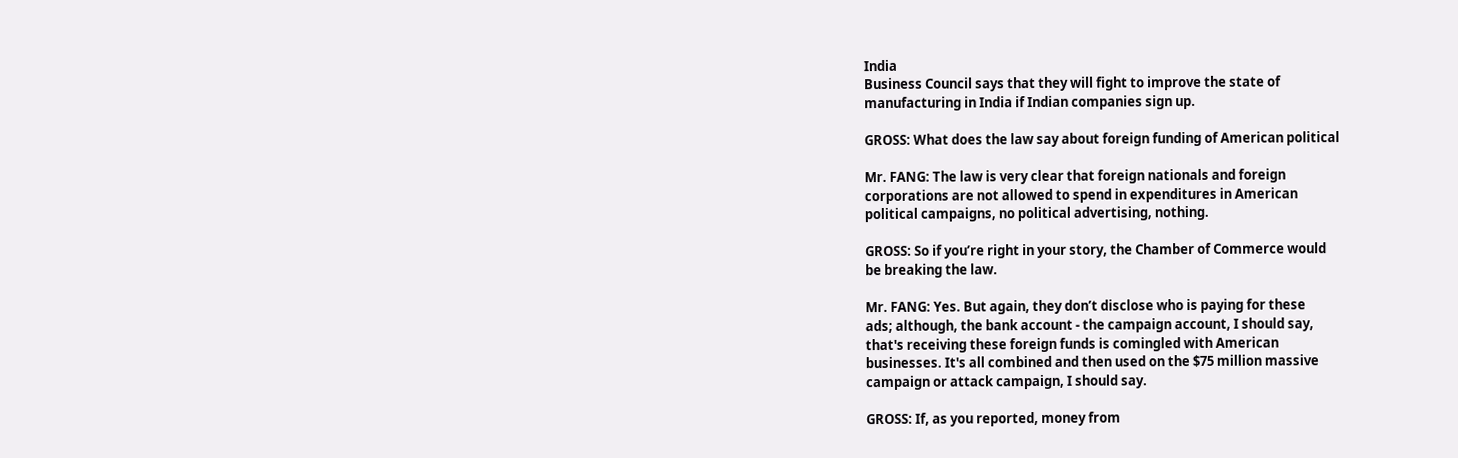India
Business Council says that they will fight to improve the state of
manufacturing in India if Indian companies sign up.

GROSS: What does the law say about foreign funding of American political

Mr. FANG: The law is very clear that foreign nationals and foreign
corporations are not allowed to spend in expenditures in American
political campaigns, no political advertising, nothing.

GROSS: So if you’re right in your story, the Chamber of Commerce would
be breaking the law.

Mr. FANG: Yes. But again, they don’t disclose who is paying for these
ads; although, the bank account - the campaign account, I should say,
that's receiving these foreign funds is comingled with American
businesses. It's all combined and then used on the $75 million massive
campaign or attack campaign, I should say.

GROSS: If, as you reported, money from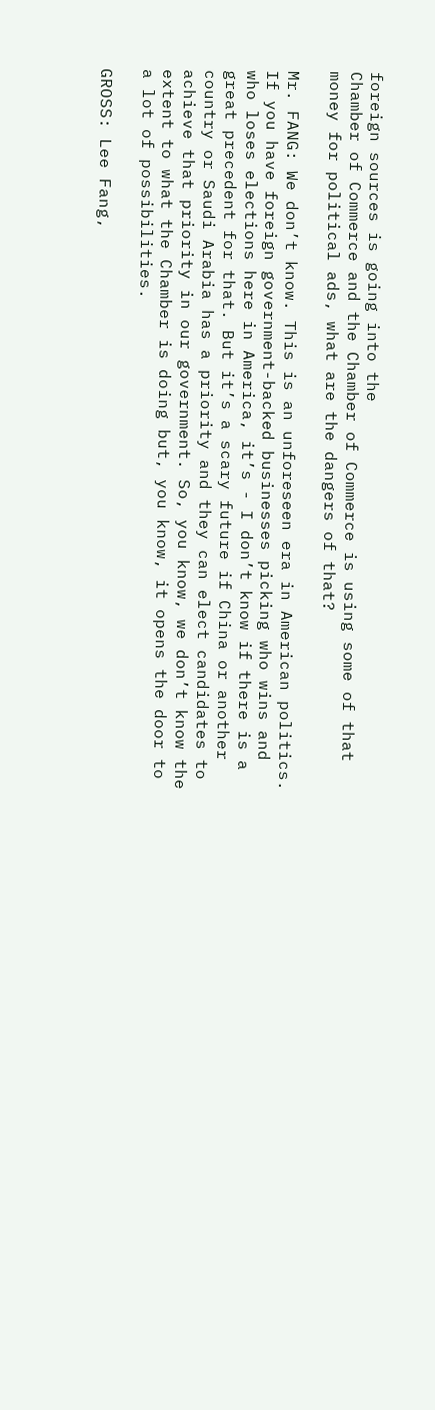foreign sources is going into the
Chamber of Commerce and the Chamber of Commerce is using some of that
money for political ads, what are the dangers of that?

Mr. FANG: We don’t know. This is an unforeseen era in American politics.
If you have foreign government-backed businesses picking who wins and
who loses elections here in America, it’s - I don’t know if there is a
great precedent for that. But it’s a scary future if China or another
country or Saudi Arabia has a priority and they can elect candidates to
achieve that priority in our government. So, you know, we don’t know the
extent to what the Chamber is doing but, you know, it opens the door to
a lot of possibilities.

GROSS: Lee Fang,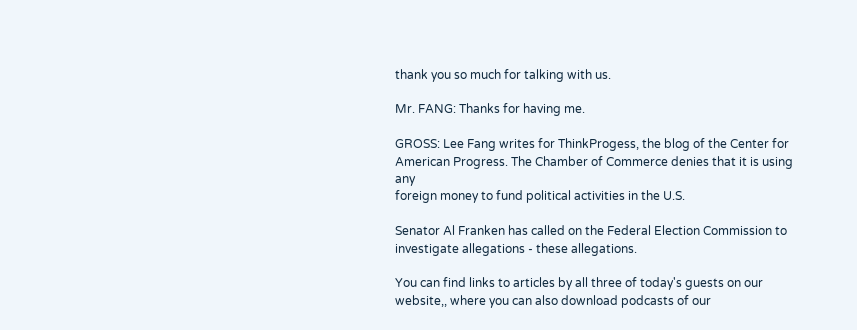thank you so much for talking with us.

Mr. FANG: Thanks for having me.

GROSS: Lee Fang writes for ThinkProgess, the blog of the Center for
American Progress. The Chamber of Commerce denies that it is using any
foreign money to fund political activities in the U.S.

Senator Al Franken has called on the Federal Election Commission to
investigate allegations - these allegations.

You can find links to articles by all three of today's guests on our
website,, where you can also download podcasts of our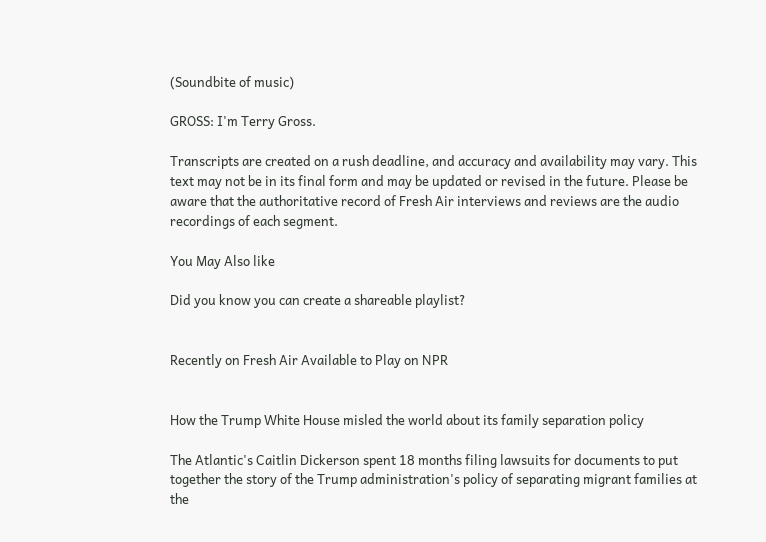(Soundbite of music)

GROSS: I'm Terry Gross.

Transcripts are created on a rush deadline, and accuracy and availability may vary. This text may not be in its final form and may be updated or revised in the future. Please be aware that the authoritative record of Fresh Air interviews and reviews are the audio recordings of each segment.

You May Also like

Did you know you can create a shareable playlist?


Recently on Fresh Air Available to Play on NPR


How the Trump White House misled the world about its family separation policy

The Atlantic's Caitlin Dickerson spent 18 months filing lawsuits for documents to put together the story of the Trump administration's policy of separating migrant families at the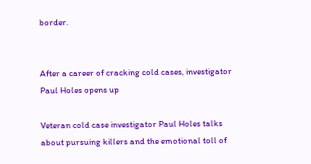border.


After a career of cracking cold cases, investigator Paul Holes opens up

Veteran cold case investigator Paul Holes talks about pursuing killers and the emotional toll of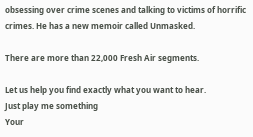obsessing over crime scenes and talking to victims of horrific crimes. He has a new memoir called Unmasked.

There are more than 22,000 Fresh Air segments.

Let us help you find exactly what you want to hear.
Just play me something
Your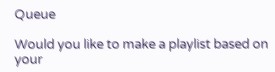Queue

Would you like to make a playlist based on your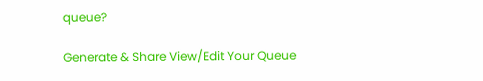queue?

Generate & Share View/Edit Your Queue